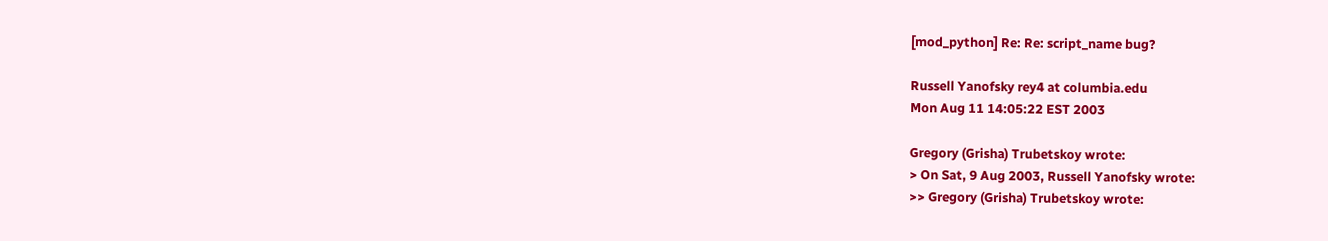[mod_python] Re: Re: script_name bug?

Russell Yanofsky rey4 at columbia.edu
Mon Aug 11 14:05:22 EST 2003

Gregory (Grisha) Trubetskoy wrote:
> On Sat, 9 Aug 2003, Russell Yanofsky wrote:
>> Gregory (Grisha) Trubetskoy wrote: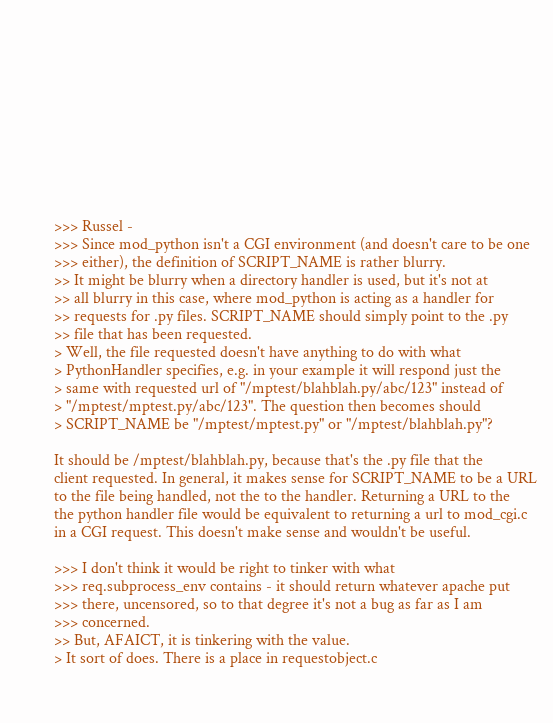>>> Russel -
>>> Since mod_python isn't a CGI environment (and doesn't care to be one
>>> either), the definition of SCRIPT_NAME is rather blurry.
>> It might be blurry when a directory handler is used, but it's not at
>> all blurry in this case, where mod_python is acting as a handler for
>> requests for .py files. SCRIPT_NAME should simply point to the .py
>> file that has been requested.
> Well, the file requested doesn't have anything to do with what
> PythonHandler specifies, e.g. in your example it will respond just the
> same with requested url of "/mptest/blahblah.py/abc/123" instead of
> "/mptest/mptest.py/abc/123". The question then becomes should
> SCRIPT_NAME be "/mptest/mptest.py" or "/mptest/blahblah.py"?

It should be /mptest/blahblah.py, because that's the .py file that the
client requested. In general, it makes sense for SCRIPT_NAME to be a URL
to the file being handled, not the to the handler. Returning a URL to the
the python handler file would be equivalent to returning a url to mod_cgi.c
in a CGI request. This doesn't make sense and wouldn't be useful.

>>> I don't think it would be right to tinker with what
>>> req.subprocess_env contains - it should return whatever apache put
>>> there, uncensored, so to that degree it's not a bug as far as I am
>>> concerned.
>> But, AFAICT, it is tinkering with the value.
> It sort of does. There is a place in requestobject.c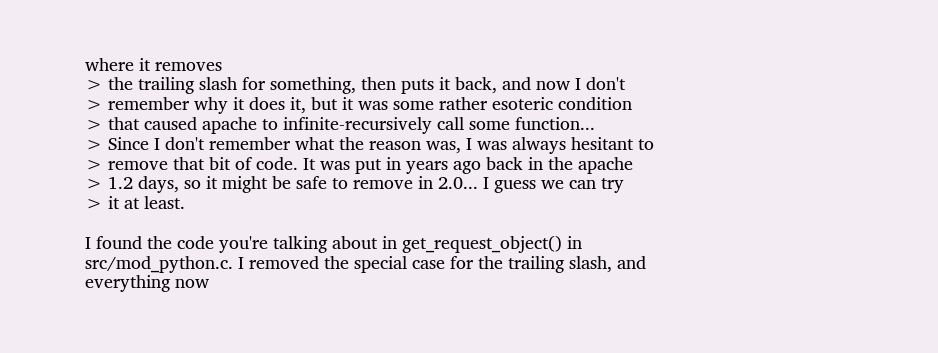where it removes
> the trailing slash for something, then puts it back, and now I don't
> remember why it does it, but it was some rather esoteric condition
> that caused apache to infinite-recursively call some function...
> Since I don't remember what the reason was, I was always hesitant to
> remove that bit of code. It was put in years ago back in the apache
> 1.2 days, so it might be safe to remove in 2.0... I guess we can try
> it at least.

I found the code you're talking about in get_request_object() in
src/mod_python.c. I removed the special case for the trailing slash, and
everything now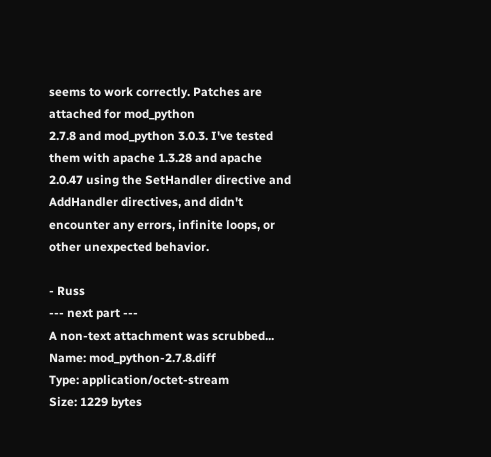seems to work correctly. Patches are attached for mod_python
2.7.8 and mod_python 3.0.3. I've tested them with apache 1.3.28 and apache
2.0.47 using the SetHandler directive and AddHandler directives, and didn't
encounter any errors, infinite loops, or other unexpected behavior.

- Russ
--- next part ---
A non-text attachment was scrubbed...
Name: mod_python-2.7.8.diff
Type: application/octet-stream
Size: 1229 bytes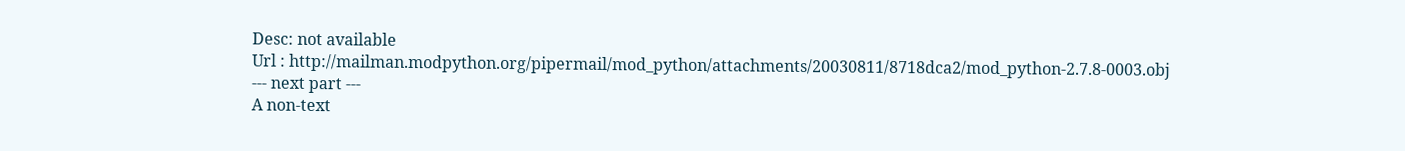Desc: not available
Url : http://mailman.modpython.org/pipermail/mod_python/attachments/20030811/8718dca2/mod_python-2.7.8-0003.obj
--- next part ---
A non-text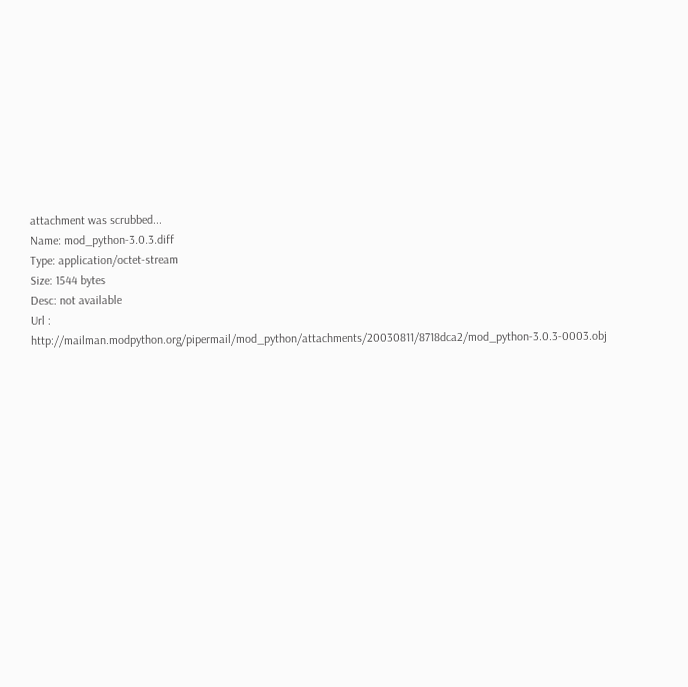attachment was scrubbed...
Name: mod_python-3.0.3.diff
Type: application/octet-stream
Size: 1544 bytes
Desc: not available
Url : http://mailman.modpython.org/pipermail/mod_python/attachments/20030811/8718dca2/mod_python-3.0.3-0003.obj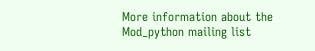More information about the Mod_python mailing list